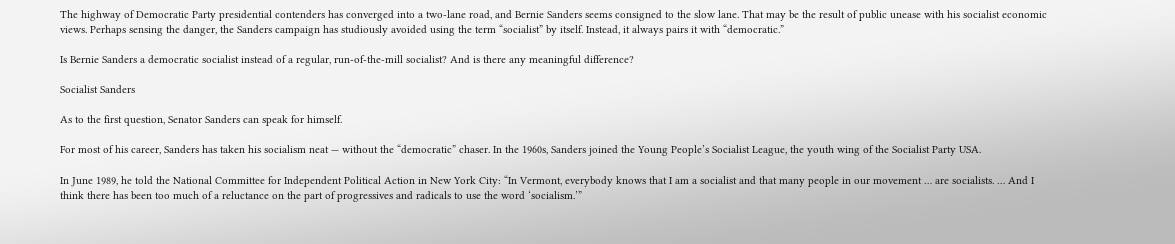The highway of Democratic Party presidential contenders has converged into a two-lane road, and Bernie Sanders seems consigned to the slow lane. That may be the result of public unease with his socialist economic views. Perhaps sensing the danger, the Sanders campaign has studiously avoided using the term “socialist” by itself. Instead, it always pairs it with “democratic.”

Is Bernie Sanders a democratic socialist instead of a regular, run-of-the-mill socialist? And is there any meaningful difference?

Socialist Sanders

As to the first question, Senator Sanders can speak for himself.

For most of his career, Sanders has taken his socialism neat — without the “democratic” chaser. In the 1960s, Sanders joined the Young People’s Socialist League, the youth wing of the Socialist Party USA.

In June 1989, he told the National Committee for Independent Political Action in New York City: “In Vermont, everybody knows that I am a socialist and that many people in our movement … are socialists. … And I think there has been too much of a reluctance on the part of progressives and radicals to use the word ‘socialism.’”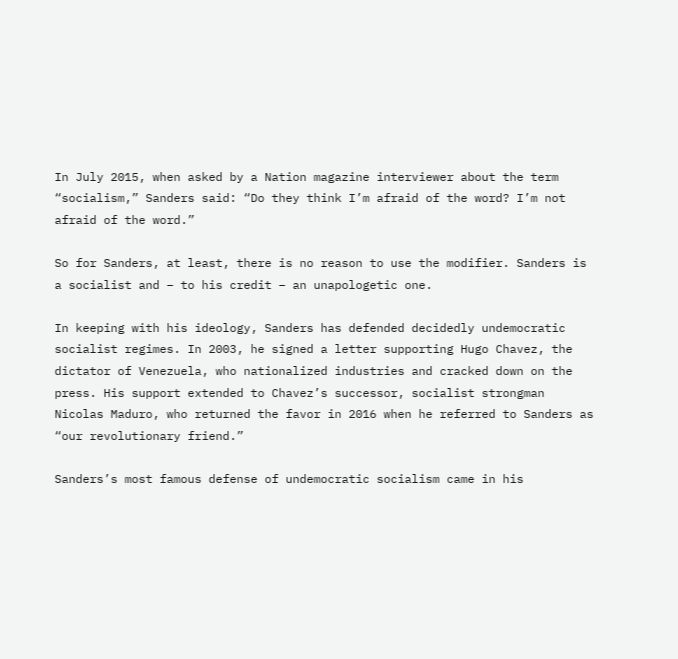In July 2015, when asked by a Nation magazine interviewer about the term “socialism,” Sanders said: “Do they think I’m afraid of the word? I’m not afraid of the word.”

So for Sanders, at least, there is no reason to use the modifier. Sanders is a socialist and – to his credit – an unapologetic one.

In keeping with his ideology, Sanders has defended decidedly undemocratic socialist regimes. In 2003, he signed a letter supporting Hugo Chavez, the dictator of Venezuela, who nationalized industries and cracked down on the press. His support extended to Chavez’s successor, socialist strongman Nicolas Maduro, who returned the favor in 2016 when he referred to Sanders as “our revolutionary friend.”

Sanders’s most famous defense of undemocratic socialism came in his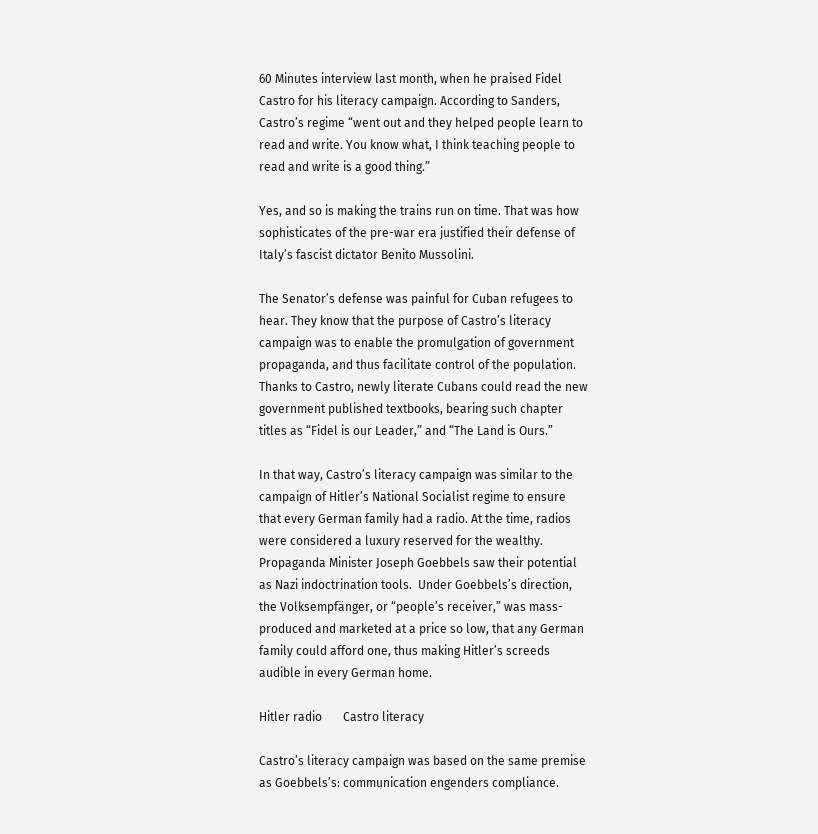60 Minutes interview last month, when he praised Fidel Castro for his literacy campaign. According to Sanders, Castro’s regime “went out and they helped people learn to read and write. You know what, I think teaching people to read and write is a good thing.”

Yes, and so is making the trains run on time. That was how sophisticates of the pre-war era justified their defense of Italy’s fascist dictator Benito Mussolini.

The Senator’s defense was painful for Cuban refugees to hear. They know that the purpose of Castro’s literacy campaign was to enable the promulgation of government propaganda, and thus facilitate control of the population. Thanks to Castro, newly literate Cubans could read the new government published textbooks, bearing such chapter titles as “Fidel is our Leader,” and “The Land is Ours.”

In that way, Castro’s literacy campaign was similar to the campaign of Hitler’s National Socialist regime to ensure that every German family had a radio. At the time, radios were considered a luxury reserved for the wealthy. Propaganda Minister Joseph Goebbels saw their potential as Nazi indoctrination tools.  Under Goebbels’s direction, the Volksempfänger, or “people’s receiver,” was mass-produced and marketed at a price so low, that any German family could afford one, thus making Hitler’s screeds audible in every German home.

Hitler radio       Castro literacy

Castro’s literacy campaign was based on the same premise as Goebbels’s: communication engenders compliance.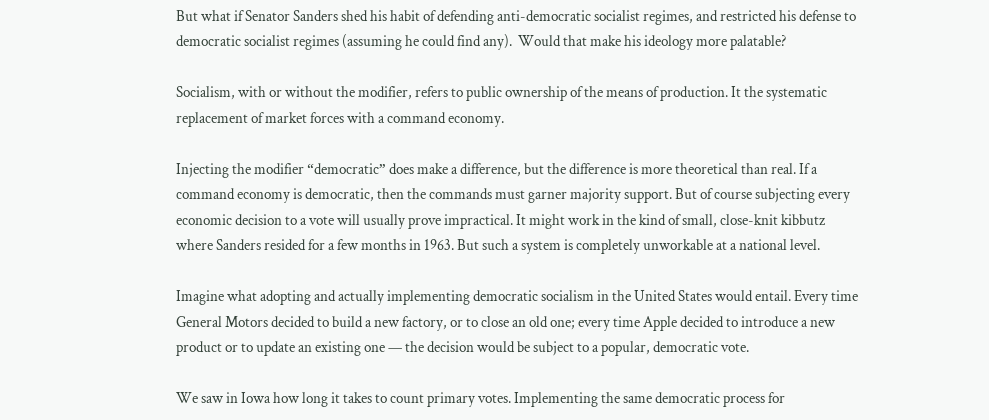But what if Senator Sanders shed his habit of defending anti-democratic socialist regimes, and restricted his defense to democratic socialist regimes (assuming he could find any).  Would that make his ideology more palatable?

Socialism, with or without the modifier, refers to public ownership of the means of production. It the systematic replacement of market forces with a command economy.

Injecting the modifier “democratic” does make a difference, but the difference is more theoretical than real. If a command economy is democratic, then the commands must garner majority support. But of course subjecting every economic decision to a vote will usually prove impractical. It might work in the kind of small, close-knit kibbutz where Sanders resided for a few months in 1963. But such a system is completely unworkable at a national level.

Imagine what adopting and actually implementing democratic socialism in the United States would entail. Every time General Motors decided to build a new factory, or to close an old one; every time Apple decided to introduce a new product or to update an existing one — the decision would be subject to a popular, democratic vote.

We saw in Iowa how long it takes to count primary votes. Implementing the same democratic process for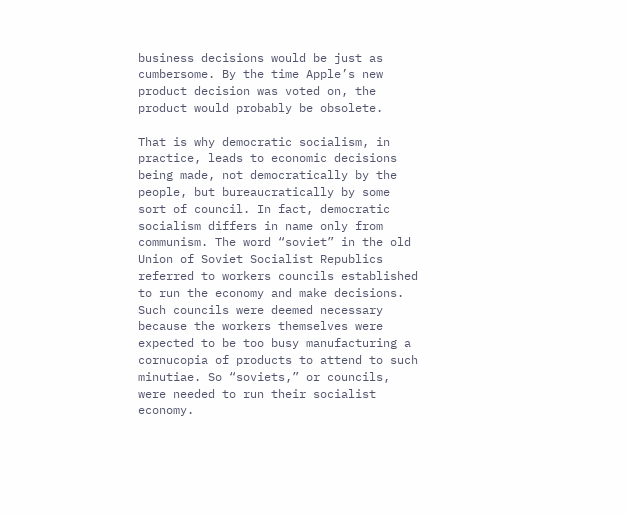business decisions would be just as cumbersome. By the time Apple’s new product decision was voted on, the product would probably be obsolete.

That is why democratic socialism, in practice, leads to economic decisions being made, not democratically by the people, but bureaucratically by some sort of council. In fact, democratic socialism differs in name only from communism. The word “soviet” in the old Union of Soviet Socialist Republics referred to workers councils established to run the economy and make decisions. Such councils were deemed necessary because the workers themselves were expected to be too busy manufacturing a cornucopia of products to attend to such minutiae. So “soviets,” or councils, were needed to run their socialist economy.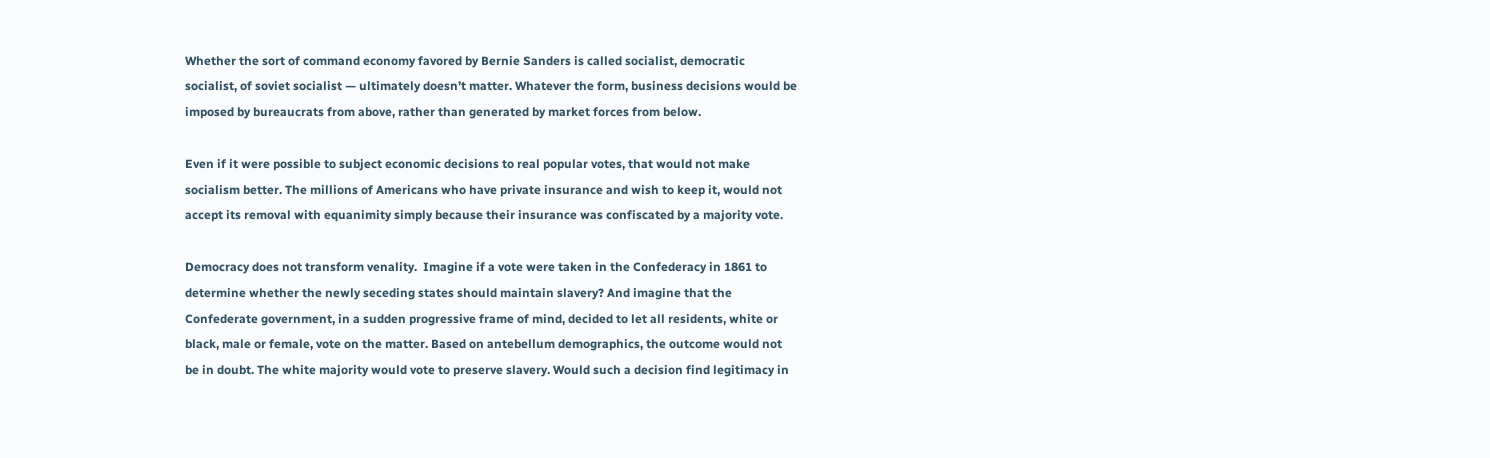Whether the sort of command economy favored by Bernie Sanders is called socialist, democratic socialist, of soviet socialist — ultimately doesn’t matter. Whatever the form, business decisions would be imposed by bureaucrats from above, rather than generated by market forces from below.

Even if it were possible to subject economic decisions to real popular votes, that would not make socialism better. The millions of Americans who have private insurance and wish to keep it, would not accept its removal with equanimity simply because their insurance was confiscated by a majority vote.

Democracy does not transform venality.  Imagine if a vote were taken in the Confederacy in 1861 to determine whether the newly seceding states should maintain slavery? And imagine that the Confederate government, in a sudden progressive frame of mind, decided to let all residents, white or black, male or female, vote on the matter. Based on antebellum demographics, the outcome would not be in doubt. The white majority would vote to preserve slavery. Would such a decision find legitimacy in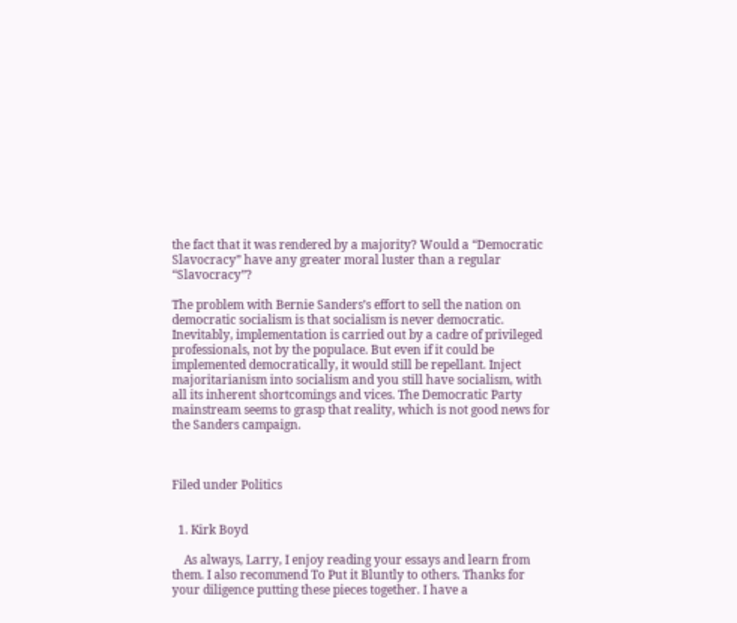the fact that it was rendered by a majority? Would a “Democratic Slavocracy” have any greater moral luster than a regular “Slavocracy”?

The problem with Bernie Sanders’s effort to sell the nation on democratic socialism is that socialism is never democratic. Inevitably, implementation is carried out by a cadre of privileged professionals, not by the populace. But even if it could be implemented democratically, it would still be repellant. Inject majoritarianism into socialism and you still have socialism, with all its inherent shortcomings and vices. The Democratic Party mainstream seems to grasp that reality, which is not good news for the Sanders campaign.



Filed under Politics


  1. Kirk Boyd

    As always, Larry, I enjoy reading your essays and learn from them. I also recommend To Put it Bluntly to others. Thanks for your diligence putting these pieces together. I have a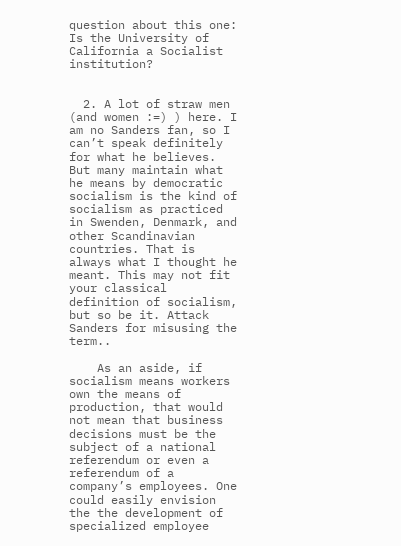question about this one: Is the University of California a Socialist institution?


  2. A lot of straw men (and women :=) ) here. I am no Sanders fan, so I can’t speak definitely for what he believes. But many maintain what he means by democratic socialism is the kind of socialism as practiced in Swenden, Denmark, and other Scandinavian countries. That is always what I thought he meant. This may not fit your classical definition of socialism, but so be it. Attack Sanders for misusing the term..

    As an aside, if socialism means workers own the means of production, that would not mean that business decisions must be the subject of a national referendum or even a referendum of a company’s employees. One could easily envision the the development of specialized employee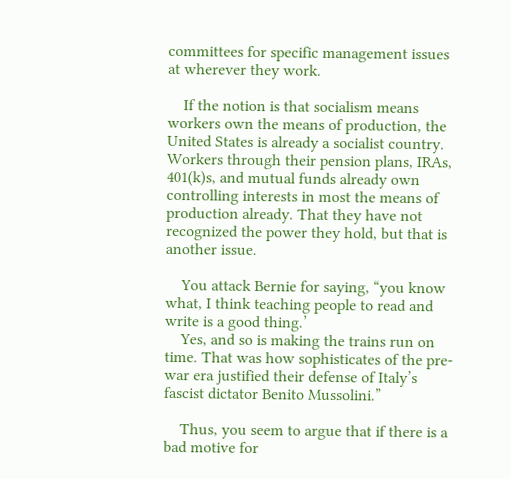committees for specific management issues at wherever they work.

    If the notion is that socialism means workers own the means of production, the United States is already a socialist country. Workers through their pension plans, IRAs, 401(k)s, and mutual funds already own controlling interests in most the means of production already. That they have not recognized the power they hold, but that is another issue.

    You attack Bernie for saying, “you know what, I think teaching people to read and write is a good thing.’
    Yes, and so is making the trains run on time. That was how sophisticates of the pre-war era justified their defense of Italy’s fascist dictator Benito Mussolini.”

    Thus, you seem to argue that if there is a bad motive for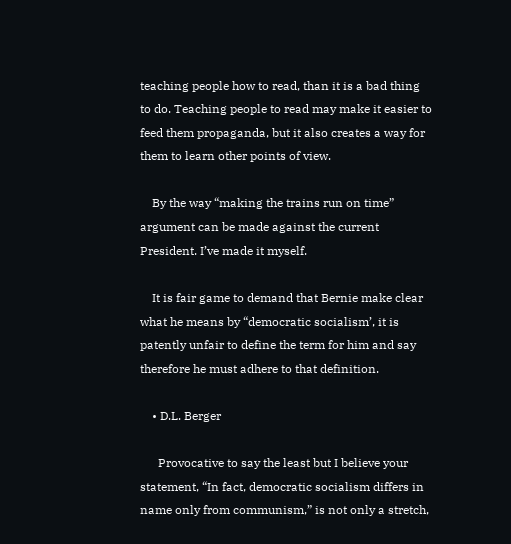teaching people how to read, than it is a bad thing to do. Teaching people to read may make it easier to feed them propaganda, but it also creates a way for them to learn other points of view.

    By the way “making the trains run on time” argument can be made against the current President. I’ve made it myself.

    It is fair game to demand that Bernie make clear what he means by “democratic socialism’, it is patently unfair to define the term for him and say therefore he must adhere to that definition.

    • D.L. Berger

      Provocative to say the least but I believe your statement, “In fact, democratic socialism differs in name only from communism,” is not only a stretch,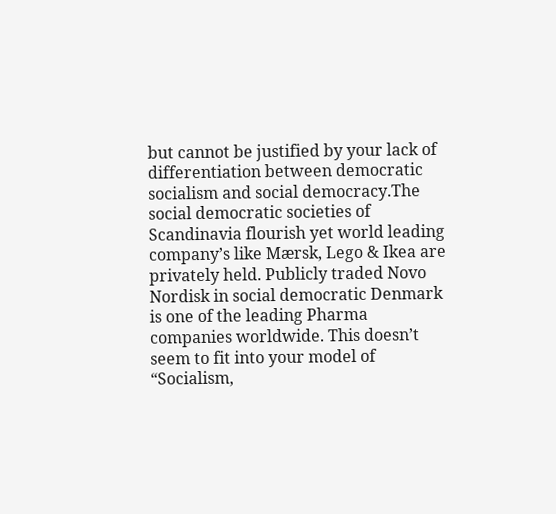but cannot be justified by your lack of differentiation between democratic socialism and social democracy.The social democratic societies of Scandinavia flourish yet world leading company’s like Mærsk, Lego & Ikea are privately held. Publicly traded Novo Nordisk in social democratic Denmark is one of the leading Pharma companies worldwide. This doesn’t seem to fit into your model of “Socialism,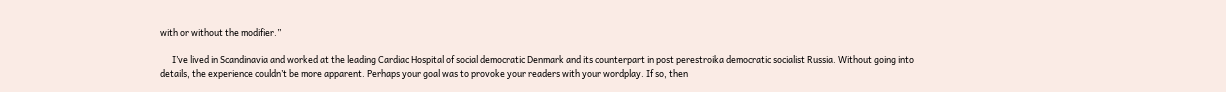with or without the modifier.”

      I’ve lived in Scandinavia and worked at the leading Cardiac Hospital of social democratic Denmark and its counterpart in post perestroika democratic socialist Russia. Without going into details, the experience couldn’t be more apparent. Perhaps your goal was to provoke your readers with your wordplay. If so, then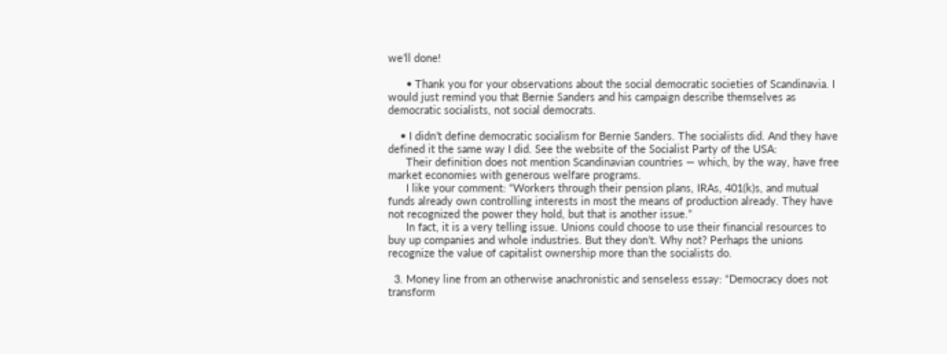we’ll done!

      • Thank you for your observations about the social democratic societies of Scandinavia. I would just remind you that Bernie Sanders and his campaign describe themselves as democratic socialists, not social democrats.

    • I didn’t define democratic socialism for Bernie Sanders. The socialists did. And they have defined it the same way I did. See the website of the Socialist Party of the USA:
      Their definition does not mention Scandinavian countries — which, by the way, have free market economies with generous welfare programs.
      I like your comment: “Workers through their pension plans, IRAs, 401(k)s, and mutual funds already own controlling interests in most the means of production already. They have not recognized the power they hold, but that is another issue.”
      In fact, it is a very telling issue. Unions could choose to use their financial resources to buy up companies and whole industries. But they don’t. Why not? Perhaps the unions recognize the value of capitalist ownership more than the socialists do.

  3. Money line from an otherwise anachronistic and senseless essay: “Democracy does not transform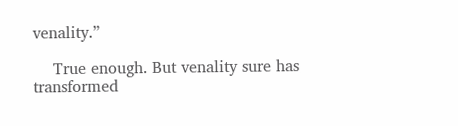venality.”

    True enough. But venality sure has transformed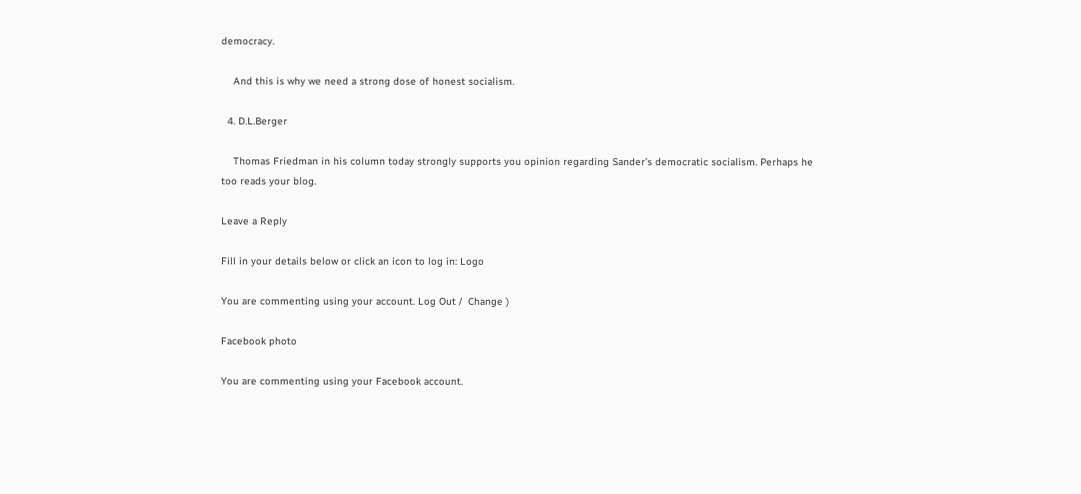democracy.

    And this is why we need a strong dose of honest socialism.

  4. D.L.Berger

    Thomas Friedman in his column today strongly supports you opinion regarding Sander’s democratic socialism. Perhaps he too reads your blog.

Leave a Reply

Fill in your details below or click an icon to log in: Logo

You are commenting using your account. Log Out /  Change )

Facebook photo

You are commenting using your Facebook account.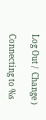Log Out /  Change )

Connecting to %s